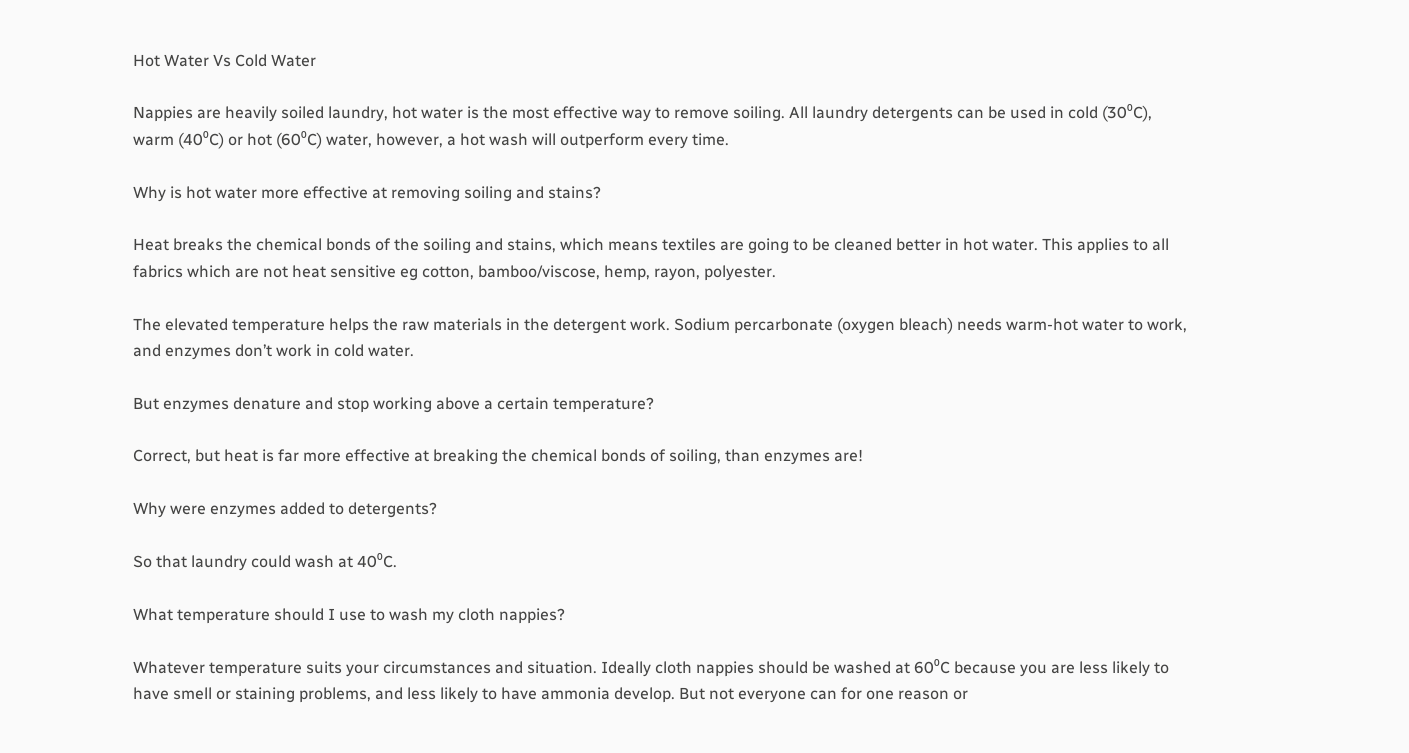Hot Water Vs Cold Water

Nappies are heavily soiled laundry, hot water is the most effective way to remove soiling. All laundry detergents can be used in cold (30⁰C), warm (40⁰C) or hot (60⁰C) water, however, a hot wash will outperform every time.

Why is hot water more effective at removing soiling and stains?

Heat breaks the chemical bonds of the soiling and stains, which means textiles are going to be cleaned better in hot water. This applies to all fabrics which are not heat sensitive eg cotton, bamboo/viscose, hemp, rayon, polyester.

The elevated temperature helps the raw materials in the detergent work. Sodium percarbonate (oxygen bleach) needs warm-hot water to work, and enzymes don’t work in cold water.

But enzymes denature and stop working above a certain temperature?

Correct, but heat is far more effective at breaking the chemical bonds of soiling, than enzymes are!

Why were enzymes added to detergents?

So that laundry could wash at 40⁰C.

What temperature should I use to wash my cloth nappies?

Whatever temperature suits your circumstances and situation. Ideally cloth nappies should be washed at 60⁰C because you are less likely to have smell or staining problems, and less likely to have ammonia develop. But not everyone can for one reason or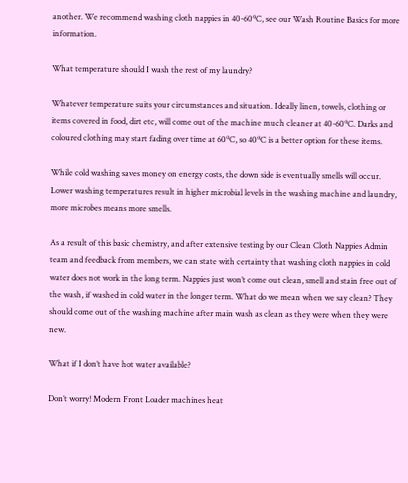another. We recommend washing cloth nappies in 40-60⁰C, see our Wash Routine Basics for more information.

What temperature should I wash the rest of my laundry?

Whatever temperature suits your circumstances and situation. Ideally linen, towels, clothing or items covered in food, dirt etc, will come out of the machine much cleaner at 40-60⁰C. Darks and coloured clothing may start fading over time at 60⁰C, so 40⁰C is a better option for these items.

While cold washing saves money on energy costs, the down side is eventually smells will occur. Lower washing temperatures result in higher microbial levels in the washing machine and laundry, more microbes means more smells.

As a result of this basic chemistry, and after extensive testing by our Clean Cloth Nappies Admin team and feedback from members, we can state with certainty that washing cloth nappies in cold water does not work in the long term. Nappies just won’t come out clean, smell and stain free out of the wash, if washed in cold water in the longer term. What do we mean when we say clean? They should come out of the washing machine after main wash as clean as they were when they were new.

What if I don’t have hot water available?

Don’t worry! Modern Front Loader machines heat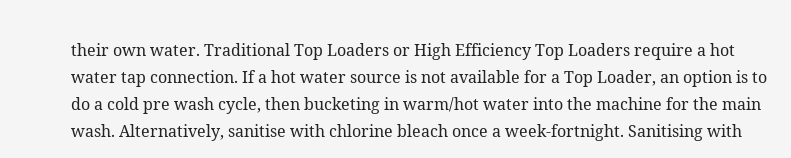their own water. Traditional Top Loaders or High Efficiency Top Loaders require a hot water tap connection. If a hot water source is not available for a Top Loader, an option is to do a cold pre wash cycle, then bucketing in warm/hot water into the machine for the main wash. Alternatively, sanitise with chlorine bleach once a week-fortnight. Sanitising with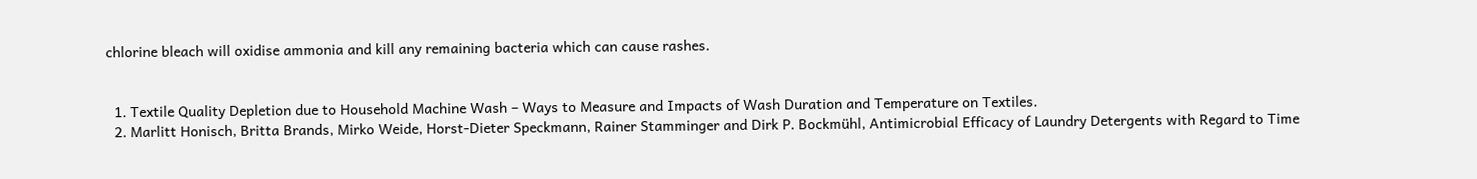chlorine bleach will oxidise ammonia and kill any remaining bacteria which can cause rashes.


  1. Textile Quality Depletion due to Household Machine Wash – Ways to Measure and Impacts of Wash Duration and Temperature on Textiles.
  2. Marlitt Honisch, Britta Brands, Mirko Weide, Horst-Dieter Speckmann, Rainer Stamminger and Dirk P. Bockmühl, Antimicrobial Efficacy of Laundry Detergents with Regard to Time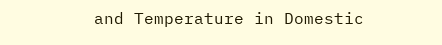and Temperature in Domestic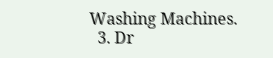Washing Machines.
  3. Dr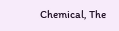Chemical, The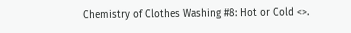Chemistry of Clothes Washing #8: Hot or Cold <>.